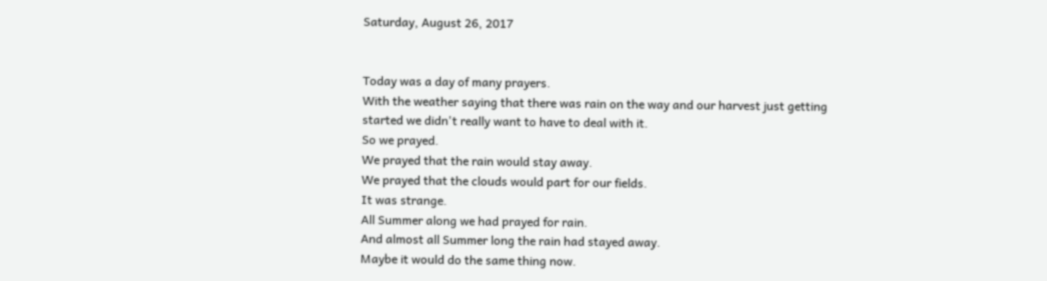Saturday, August 26, 2017


Today was a day of many prayers.
With the weather saying that there was rain on the way and our harvest just getting started we didn't really want to have to deal with it.
So we prayed.
We prayed that the rain would stay away.
We prayed that the clouds would part for our fields.
It was strange.
All Summer along we had prayed for rain.
And almost all Summer long the rain had stayed away.
Maybe it would do the same thing now.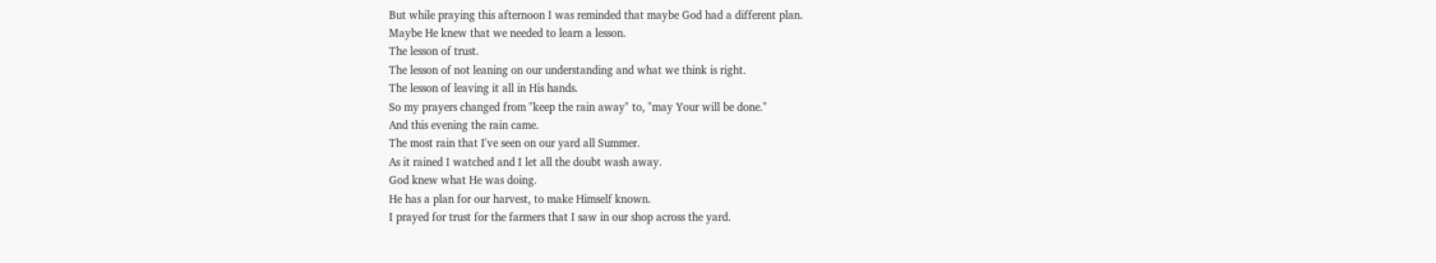But while praying this afternoon I was reminded that maybe God had a different plan.
Maybe He knew that we needed to learn a lesson.
The lesson of trust.
The lesson of not leaning on our understanding and what we think is right.
The lesson of leaving it all in His hands.
So my prayers changed from "keep the rain away" to, "may Your will be done."
And this evening the rain came.
The most rain that I've seen on our yard all Summer.
As it rained I watched and I let all the doubt wash away.
God knew what He was doing.
He has a plan for our harvest, to make Himself known.
I prayed for trust for the farmers that I saw in our shop across the yard.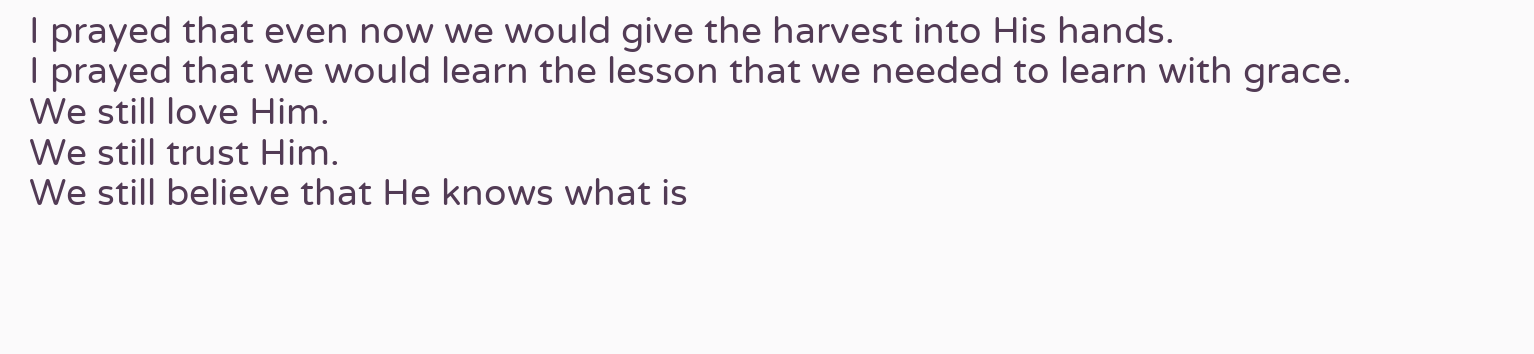I prayed that even now we would give the harvest into His hands.
I prayed that we would learn the lesson that we needed to learn with grace.
We still love Him.
We still trust Him.
We still believe that He knows what is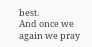best.
And once we again we pray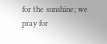for the sunshine; we pray for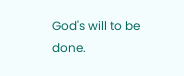God's will to be done.